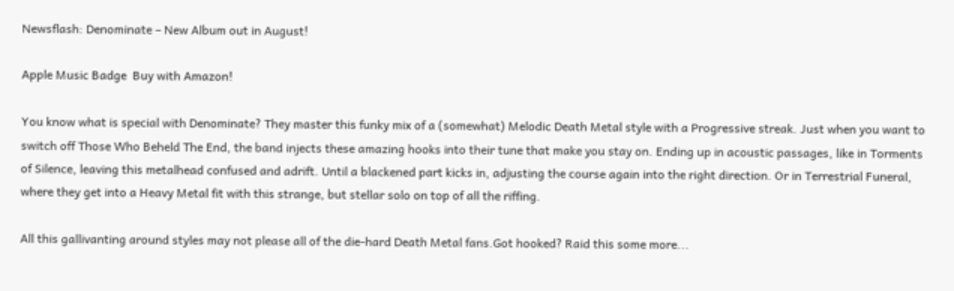Newsflash: Denominate – New Album out in August!

Apple Music Badge  Buy with Amazon!

You know what is special with Denominate? They master this funky mix of a (somewhat) Melodic Death Metal style with a Progressive streak. Just when you want to switch off Those Who Beheld The End, the band injects these amazing hooks into their tune that make you stay on. Ending up in acoustic passages, like in Torments of Silence, leaving this metalhead confused and adrift. Until a blackened part kicks in, adjusting the course again into the right direction. Or in Terrestrial Funeral, where they get into a Heavy Metal fit with this strange, but stellar solo on top of all the riffing.

All this gallivanting around styles may not please all of the die-hard Death Metal fans.Got hooked? Raid this some more...